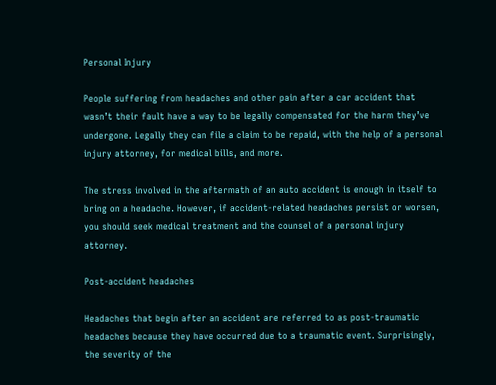Personal Injury

People suffering from headaches and other pain after a car accident that wasn’t their fault have a way to be legally compensated for the harm they’ve undergone. Legally they can file a claim to be repaid, with the help of a personal injury attorney, for medical bills, and more.

The stress involved in the aftermath of an auto accident is enough in itself to bring on a headache. However, if accident-related headaches persist or worsen, you should seek medical treatment and the counsel of a personal injury attorney.

Post-accident headaches

Headaches that begin after an accident are referred to as post-traumatic headaches because they have occurred due to a traumatic event. Surprisingly, the severity of the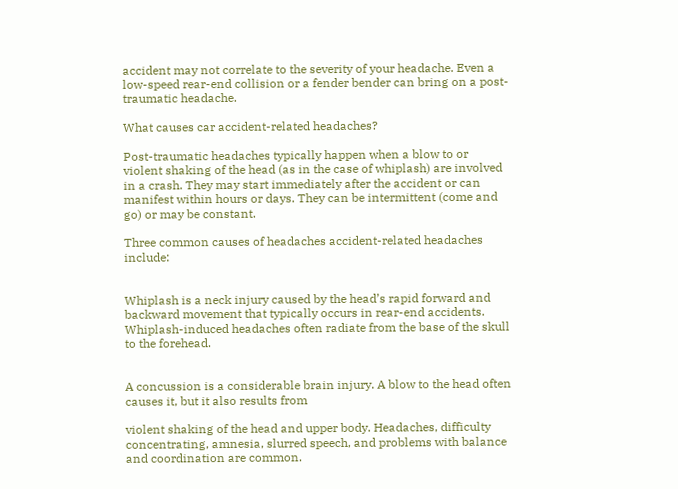accident may not correlate to the severity of your headache. Even a low-speed rear-end collision or a fender bender can bring on a post-traumatic headache.

What causes car accident-related headaches?

Post-traumatic headaches typically happen when a blow to or violent shaking of the head (as in the case of whiplash) are involved in a crash. They may start immediately after the accident or can manifest within hours or days. They can be intermittent (come and go) or may be constant.

Three common causes of headaches accident-related headaches include:


Whiplash is a neck injury caused by the head’s rapid forward and backward movement that typically occurs in rear-end accidents. Whiplash-induced headaches often radiate from the base of the skull to the forehead.


A concussion is a considerable brain injury. A blow to the head often causes it, but it also results from

violent shaking of the head and upper body. Headaches, difficulty concentrating, amnesia, slurred speech, and problems with balance and coordination are common.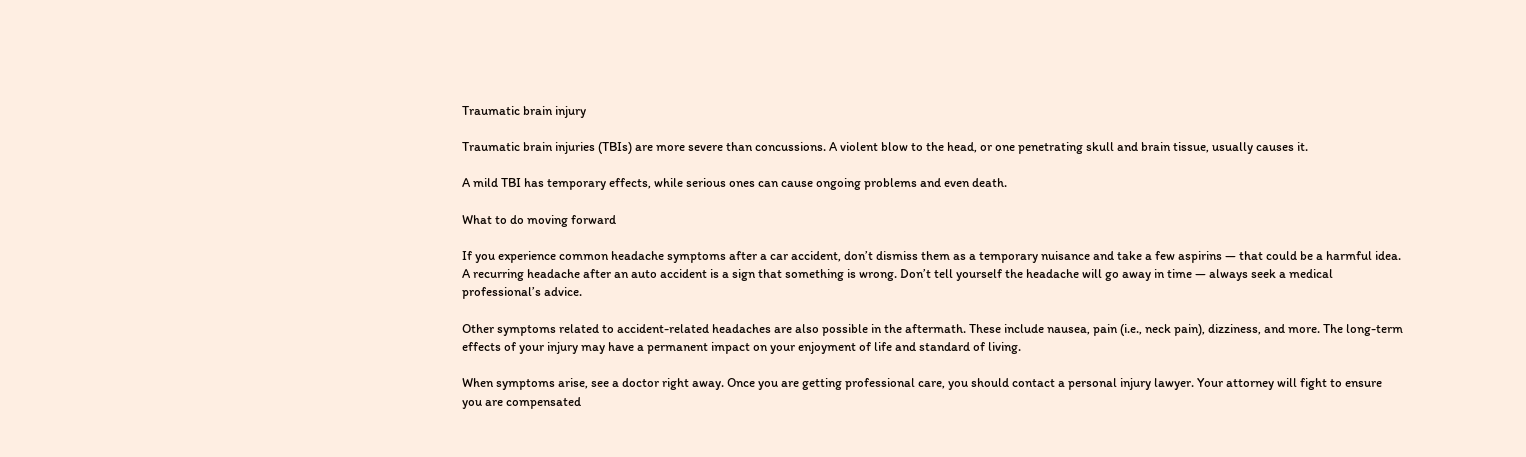Traumatic brain injury

Traumatic brain injuries (TBIs) are more severe than concussions. A violent blow to the head, or one penetrating skull and brain tissue, usually causes it.

A mild TBI has temporary effects, while serious ones can cause ongoing problems and even death.

What to do moving forward

If you experience common headache symptoms after a car accident, don’t dismiss them as a temporary nuisance and take a few aspirins — that could be a harmful idea. A recurring headache after an auto accident is a sign that something is wrong. Don’t tell yourself the headache will go away in time — always seek a medical professional’s advice.

Other symptoms related to accident-related headaches are also possible in the aftermath. These include nausea, pain (i.e., neck pain), dizziness, and more. The long-term effects of your injury may have a permanent impact on your enjoyment of life and standard of living.

When symptoms arise, see a doctor right away. Once you are getting professional care, you should contact a personal injury lawyer. Your attorney will fight to ensure you are compensated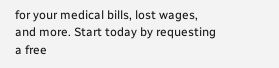for your medical bills, lost wages, and more. Start today by requesting a free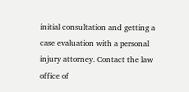initial consultation and getting a case evaluation with a personal injury attorney. Contact the law office of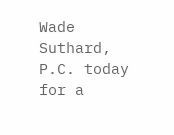Wade Suthard, P.C. today for a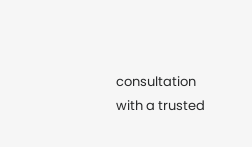consultation with a trusted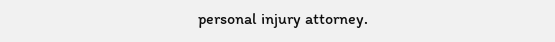personal injury attorney.